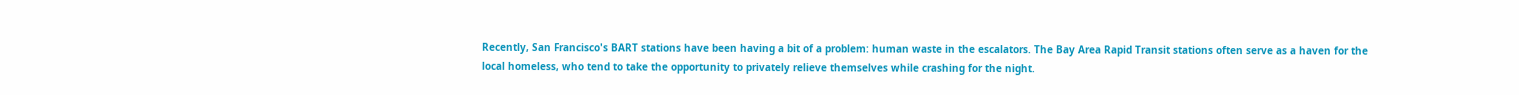Recently, San Francisco's BART stations have been having a bit of a problem: human waste in the escalators. The Bay Area Rapid Transit stations often serve as a haven for the local homeless, who tend to take the opportunity to privately relieve themselves while crashing for the night.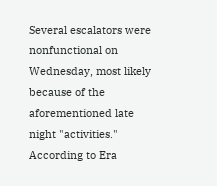Several escalators were nonfunctional on Wednesday, most likely because of the aforementioned late night "activities." According to Era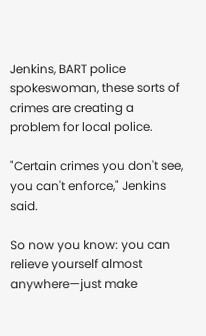Jenkins, BART police spokeswoman, these sorts of crimes are creating a problem for local police.

"Certain crimes you don't see, you can't enforce," Jenkins said.

So now you know: you can relieve yourself almost anywhere—just make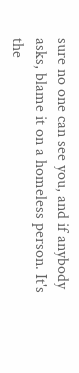sure no one can see you, and if anybody asks, blame it on a homeless person. It's the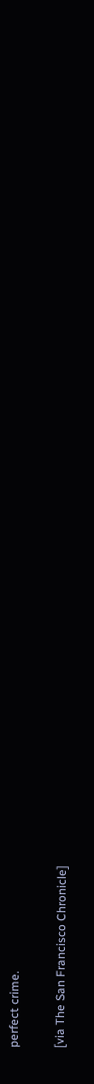perfect crime.

[via The San Francisco Chronicle]